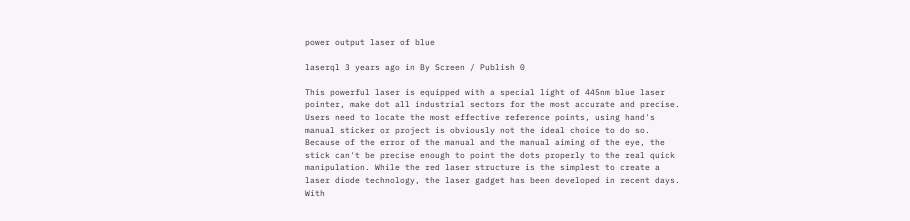power output laser of blue

laserql 3 years ago in By Screen / Publish 0

This powerful laser is equipped with a special light of 445nm blue laser pointer, make dot all industrial sectors for the most accurate and precise. Users need to locate the most effective reference points, using hand's manual sticker or project is obviously not the ideal choice to do so. Because of the error of the manual and the manual aiming of the eye, the stick can't be precise enough to point the dots properly to the real quick manipulation. While the red laser structure is the simplest to create a laser diode technology, the laser gadget has been developed in recent days. With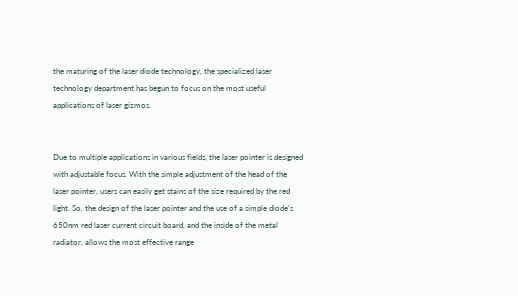the maturing of the laser diode technology, the specialized laser technology department has begun to focus on the most useful applications of laser gizmos.


Due to multiple applications in various fields, the laser pointer is designed with adjustable focus. With the simple adjustment of the head of the laser pointer, users can easily get stains of the size required by the red light. So, the design of the laser pointer and the use of a simple diode's 650nm red laser current circuit board, and the inside of the metal radiator, allows the most effective range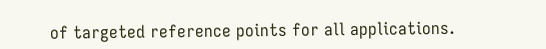of targeted reference points for all applications.